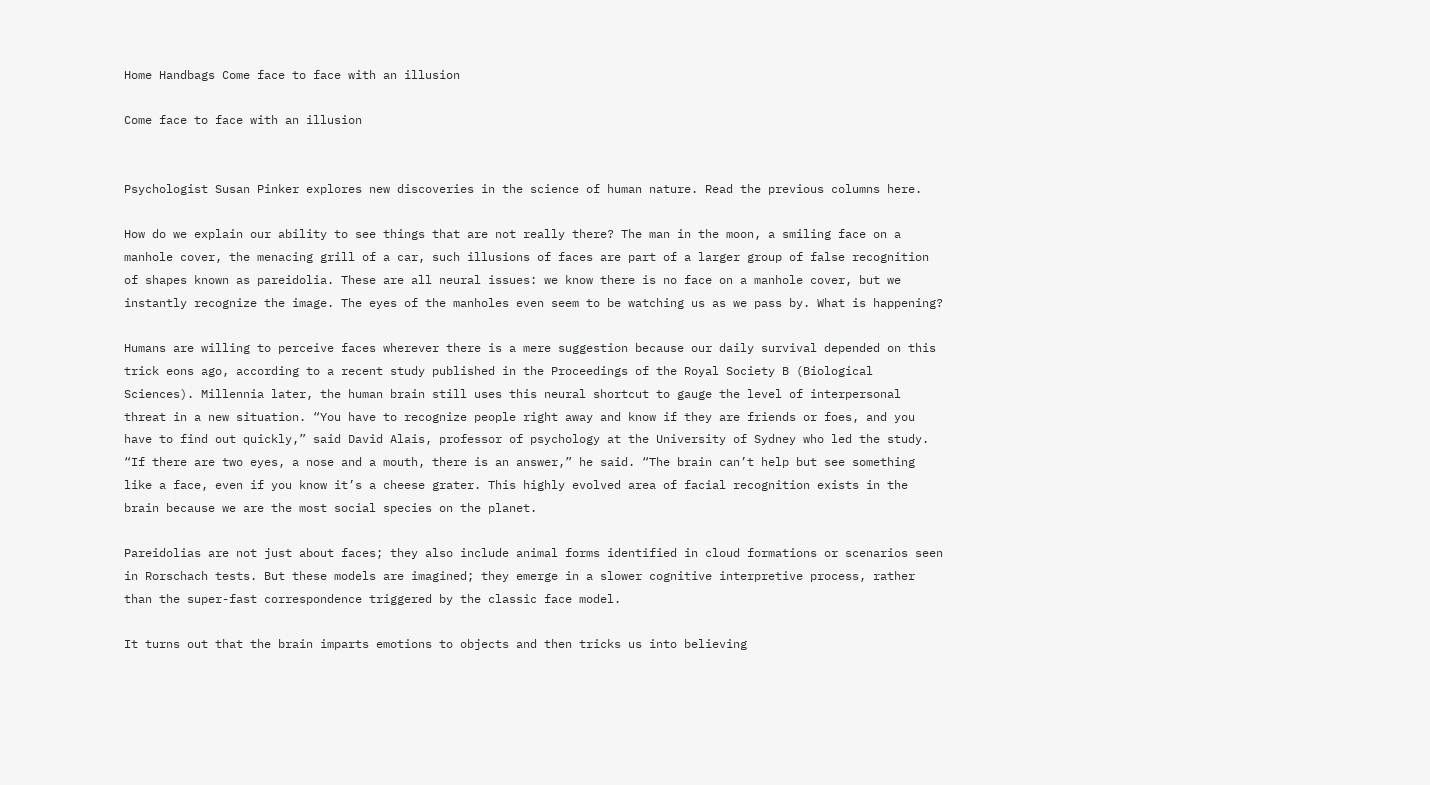Home Handbags Come face to face with an illusion

Come face to face with an illusion


Psychologist Susan Pinker explores new discoveries in the science of human nature. Read the previous columns here.

How do we explain our ability to see things that are not really there? The man in the moon, a smiling face on a manhole cover, the menacing grill of a car, such illusions of faces are part of a larger group of false recognition of shapes known as pareidolia. These are all neural issues: we know there is no face on a manhole cover, but we instantly recognize the image. The eyes of the manholes even seem to be watching us as we pass by. What is happening?

Humans are willing to perceive faces wherever there is a mere suggestion because our daily survival depended on this trick eons ago, according to a recent study published in the Proceedings of the Royal Society B (Biological Sciences). Millennia later, the human brain still uses this neural shortcut to gauge the level of interpersonal threat in a new situation. “You have to recognize people right away and know if they are friends or foes, and you have to find out quickly,” said David Alais, professor of psychology at the University of Sydney who led the study. “If there are two eyes, a nose and a mouth, there is an answer,” he said. “The brain can’t help but see something like a face, even if you know it’s a cheese grater. This highly evolved area of facial recognition exists in the brain because we are the most social species on the planet.

Pareidolias are not just about faces; they also include animal forms identified in cloud formations or scenarios seen in Rorschach tests. But these models are imagined; they emerge in a slower cognitive interpretive process, rather than the super-fast correspondence triggered by the classic face model.

It turns out that the brain imparts emotions to objects and then tricks us into believing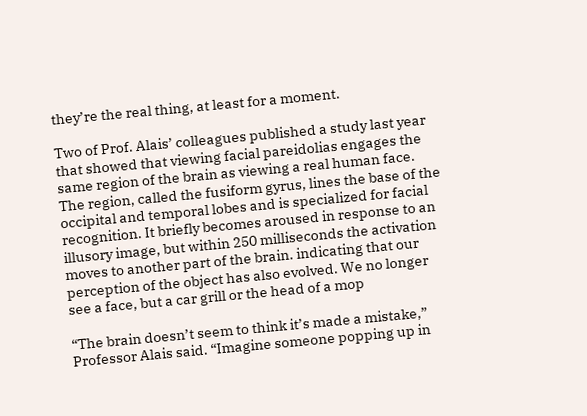they’re the real thing, at least for a moment.

Two of Prof. Alais’ colleagues published a study last year that showed that viewing facial pareidolias engages the same region of the brain as viewing a real human face. The region, called the fusiform gyrus, lines the base of the occipital and temporal lobes and is specialized for facial recognition. It briefly becomes aroused in response to an illusory image, but within 250 milliseconds the activation moves to another part of the brain. indicating that our perception of the object has also evolved. We no longer see a face, but a car grill or the head of a mop

“The brain doesn’t seem to think it’s made a mistake,” Professor Alais said. “Imagine someone popping up in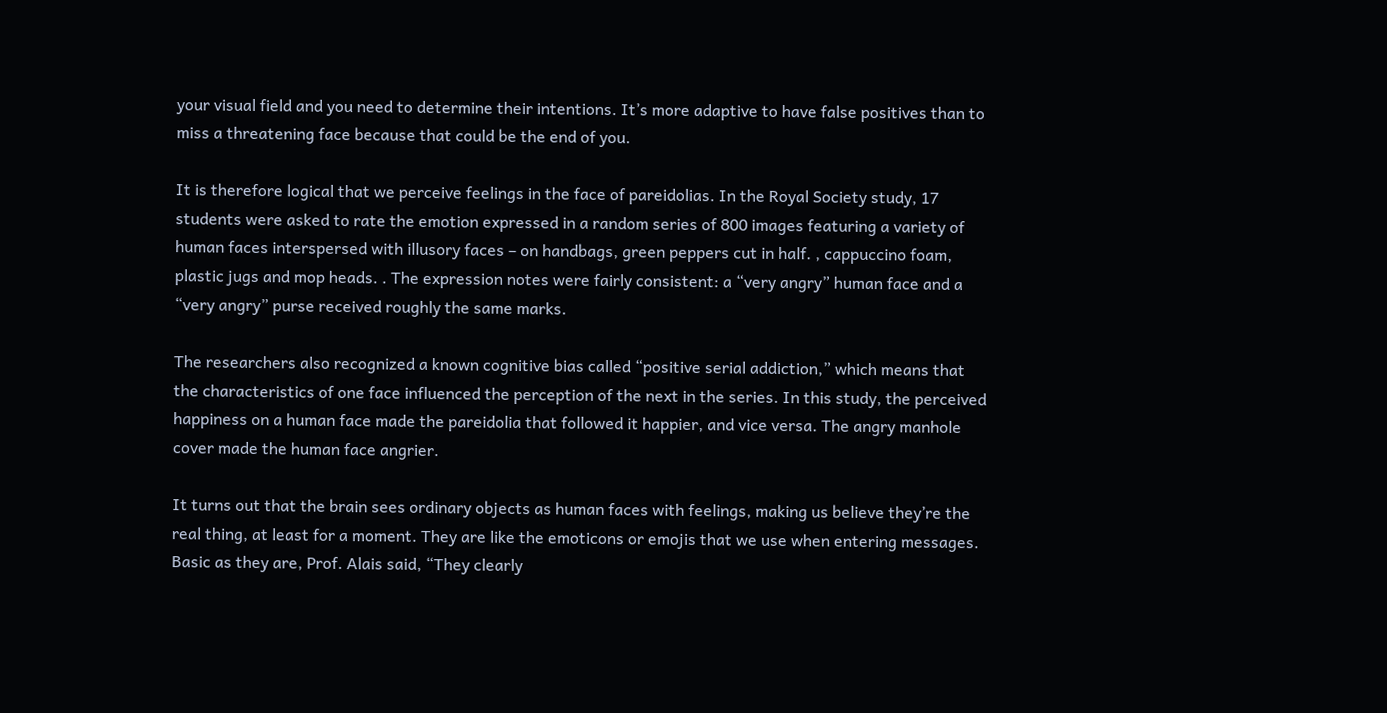your visual field and you need to determine their intentions. It’s more adaptive to have false positives than to miss a threatening face because that could be the end of you.

It is therefore logical that we perceive feelings in the face of pareidolias. In the Royal Society study, 17 students were asked to rate the emotion expressed in a random series of 800 images featuring a variety of human faces interspersed with illusory faces – on handbags, green peppers cut in half. , cappuccino foam, plastic jugs and mop heads. . The expression notes were fairly consistent: a “very angry” human face and a “very angry” purse received roughly the same marks.

The researchers also recognized a known cognitive bias called “positive serial addiction,” which means that the characteristics of one face influenced the perception of the next in the series. In this study, the perceived happiness on a human face made the pareidolia that followed it happier, and vice versa. The angry manhole cover made the human face angrier.

It turns out that the brain sees ordinary objects as human faces with feelings, making us believe they’re the real thing, at least for a moment. They are like the emoticons or emojis that we use when entering messages. Basic as they are, Prof. Alais said, “They clearly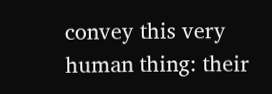convey this very human thing: their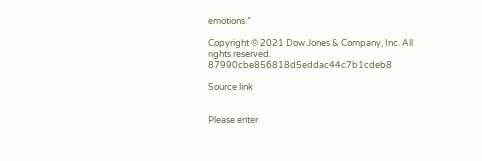emotions.”

Copyright © 2021 Dow Jones & Company, Inc. All rights reserved. 87990cbe856818d5eddac44c7b1cdeb8

Source link


Please enter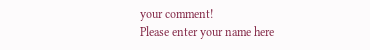your comment!
Please enter your name here